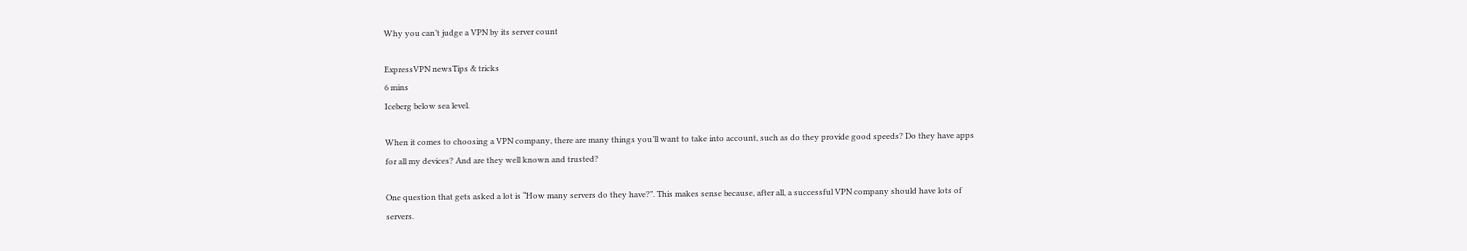Why you can’t judge a VPN by its server count

ExpressVPN newsTips & tricks
6 mins
Iceberg below sea level.

When it comes to choosing a VPN company, there are many things you’ll want to take into account, such as do they provide good speeds? Do they have apps for all my devices? And are they well known and trusted?

One question that gets asked a lot is “How many servers do they have?”. This makes sense because, after all, a successful VPN company should have lots of servers.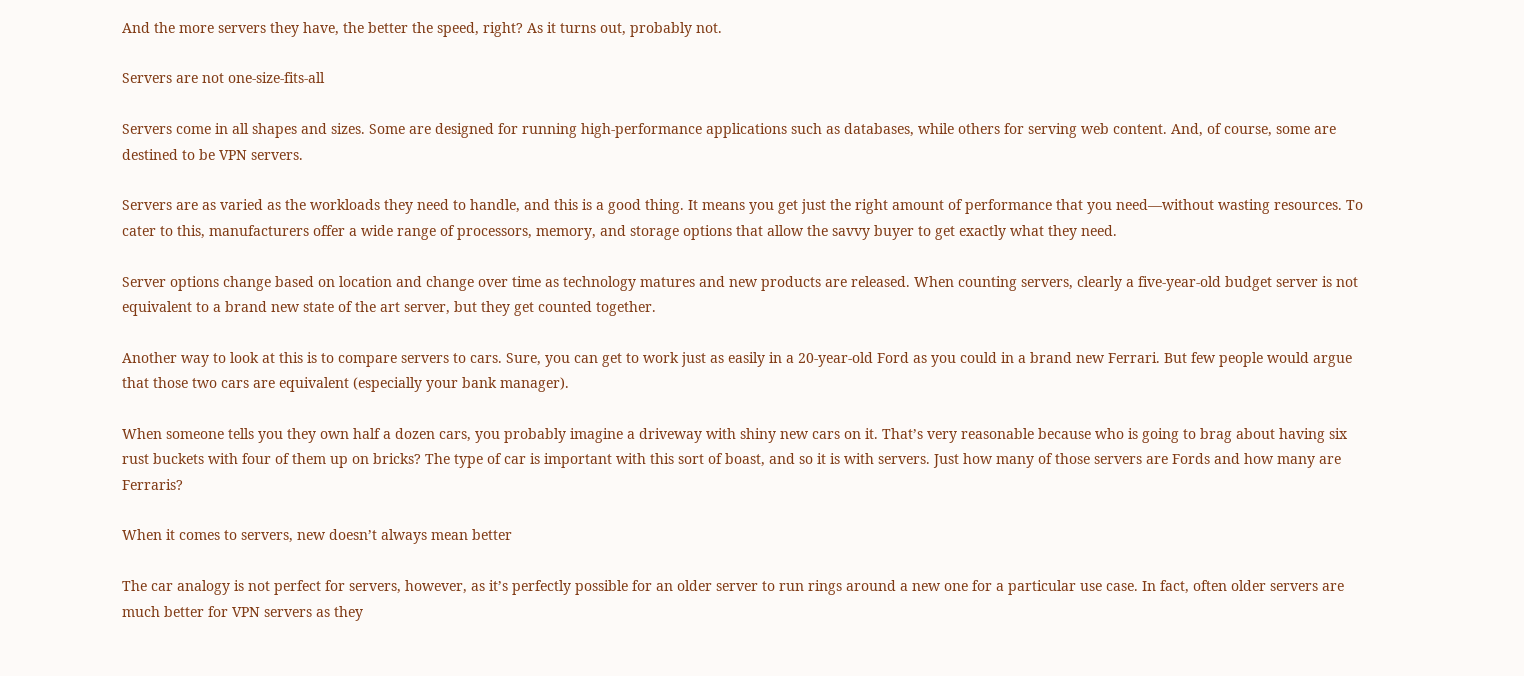And the more servers they have, the better the speed, right? As it turns out, probably not.

Servers are not one-size-fits-all

Servers come in all shapes and sizes. Some are designed for running high-performance applications such as databases, while others for serving web content. And, of course, some are destined to be VPN servers.

Servers are as varied as the workloads they need to handle, and this is a good thing. It means you get just the right amount of performance that you need—without wasting resources. To cater to this, manufacturers offer a wide range of processors, memory, and storage options that allow the savvy buyer to get exactly what they need.

Server options change based on location and change over time as technology matures and new products are released. When counting servers, clearly a five-year-old budget server is not equivalent to a brand new state of the art server, but they get counted together.

Another way to look at this is to compare servers to cars. Sure, you can get to work just as easily in a 20-year-old Ford as you could in a brand new Ferrari. But few people would argue that those two cars are equivalent (especially your bank manager).

When someone tells you they own half a dozen cars, you probably imagine a driveway with shiny new cars on it. That’s very reasonable because who is going to brag about having six rust buckets with four of them up on bricks? The type of car is important with this sort of boast, and so it is with servers. Just how many of those servers are Fords and how many are Ferraris?

When it comes to servers, new doesn’t always mean better

The car analogy is not perfect for servers, however, as it’s perfectly possible for an older server to run rings around a new one for a particular use case. In fact, often older servers are much better for VPN servers as they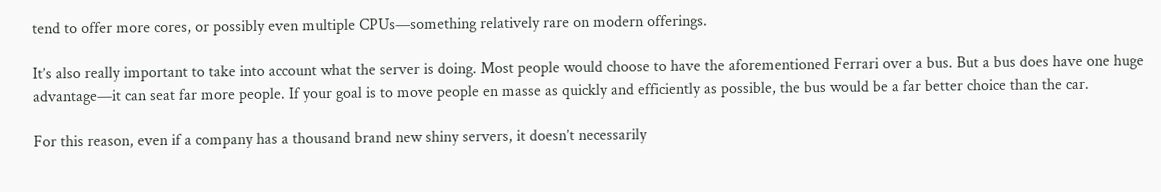tend to offer more cores, or possibly even multiple CPUs—something relatively rare on modern offerings.

It’s also really important to take into account what the server is doing. Most people would choose to have the aforementioned Ferrari over a bus. But a bus does have one huge advantage—it can seat far more people. If your goal is to move people en masse as quickly and efficiently as possible, the bus would be a far better choice than the car.

For this reason, even if a company has a thousand brand new shiny servers, it doesn’t necessarily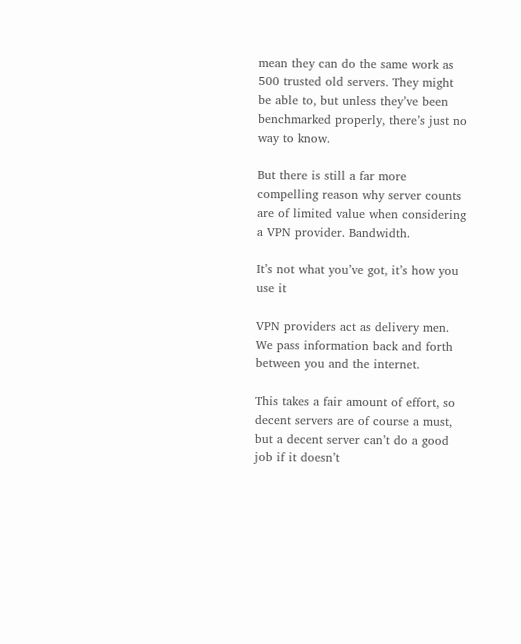mean they can do the same work as 500 trusted old servers. They might be able to, but unless they’ve been benchmarked properly, there’s just no way to know.

But there is still a far more compelling reason why server counts are of limited value when considering a VPN provider. Bandwidth.

It’s not what you’ve got, it’s how you use it

VPN providers act as delivery men. We pass information back and forth between you and the internet.

This takes a fair amount of effort, so decent servers are of course a must, but a decent server can’t do a good job if it doesn’t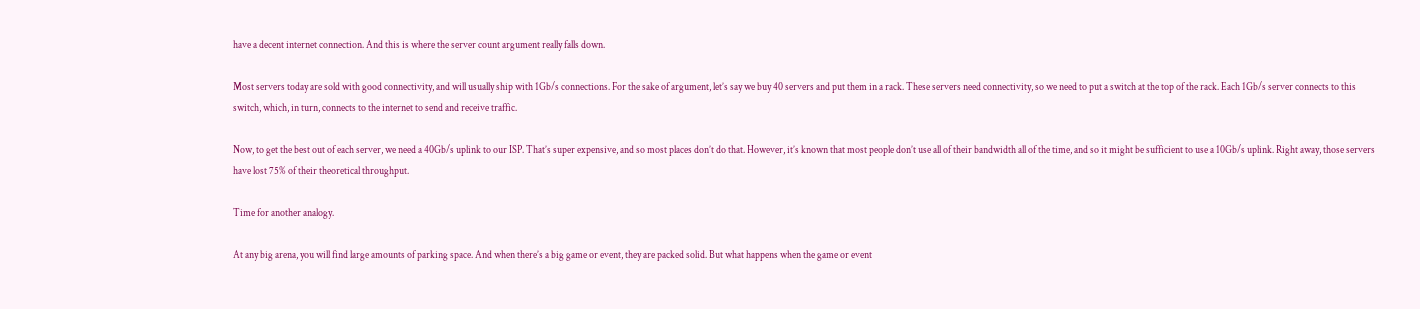have a decent internet connection. And this is where the server count argument really falls down.

Most servers today are sold with good connectivity, and will usually ship with 1Gb/s connections. For the sake of argument, let’s say we buy 40 servers and put them in a rack. These servers need connectivity, so we need to put a switch at the top of the rack. Each 1Gb/s server connects to this switch, which, in turn, connects to the internet to send and receive traffic.

Now, to get the best out of each server, we need a 40Gb/s uplink to our ISP. That’s super expensive, and so most places don’t do that. However, it’s known that most people don’t use all of their bandwidth all of the time, and so it might be sufficient to use a 10Gb/s uplink. Right away, those servers have lost 75% of their theoretical throughput.

Time for another analogy.

At any big arena, you will find large amounts of parking space. And when there’s a big game or event, they are packed solid. But what happens when the game or event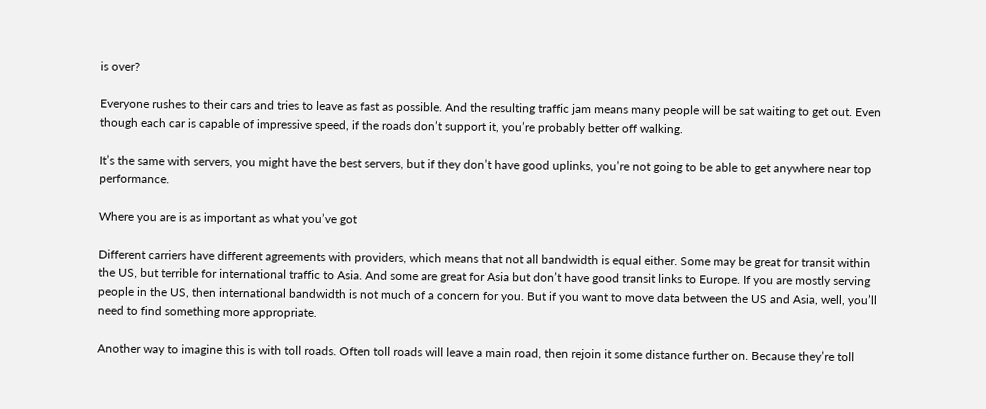is over?

Everyone rushes to their cars and tries to leave as fast as possible. And the resulting traffic jam means many people will be sat waiting to get out. Even though each car is capable of impressive speed, if the roads don’t support it, you’re probably better off walking.

It’s the same with servers, you might have the best servers, but if they don’t have good uplinks, you’re not going to be able to get anywhere near top performance.

Where you are is as important as what you’ve got

Different carriers have different agreements with providers, which means that not all bandwidth is equal either. Some may be great for transit within the US, but terrible for international traffic to Asia. And some are great for Asia but don’t have good transit links to Europe. If you are mostly serving people in the US, then international bandwidth is not much of a concern for you. But if you want to move data between the US and Asia, well, you’ll need to find something more appropriate.

Another way to imagine this is with toll roads. Often toll roads will leave a main road, then rejoin it some distance further on. Because they’re toll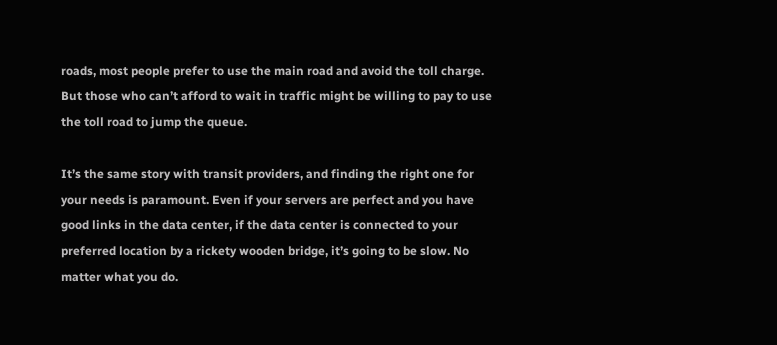roads, most people prefer to use the main road and avoid the toll charge. But those who can’t afford to wait in traffic might be willing to pay to use the toll road to jump the queue.

It’s the same story with transit providers, and finding the right one for your needs is paramount. Even if your servers are perfect and you have good links in the data center, if the data center is connected to your preferred location by a rickety wooden bridge, it’s going to be slow. No matter what you do.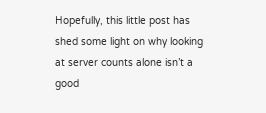Hopefully, this little post has shed some light on why looking at server counts alone isn’t a good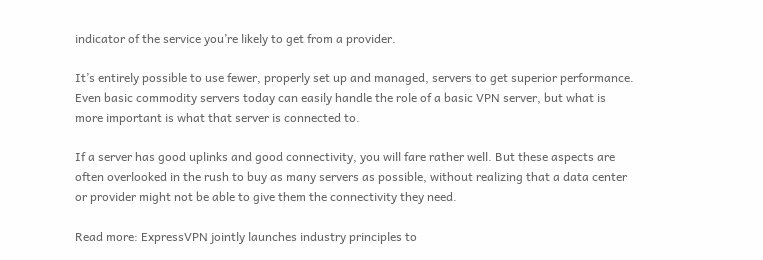indicator of the service you’re likely to get from a provider.

It’s entirely possible to use fewer, properly set up and managed, servers to get superior performance. Even basic commodity servers today can easily handle the role of a basic VPN server, but what is more important is what that server is connected to.

If a server has good uplinks and good connectivity, you will fare rather well. But these aspects are often overlooked in the rush to buy as many servers as possible, without realizing that a data center or provider might not be able to give them the connectivity they need.

Read more: ExpressVPN jointly launches industry principles to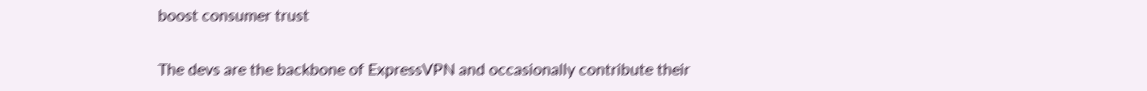boost consumer trust

The devs are the backbone of ExpressVPN and occasionally contribute their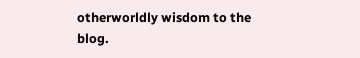otherworldly wisdom to the blog.